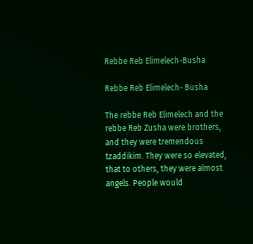Rebbe Reb Elimelech-Busha

Rebbe Reb Elimelech- Busha

The rebbe Reb Elimelech and the rebbe Reb Zusha were brothers, and they were tremendous tzaddikim. They were so elevated, that to others, they were almost angels. People would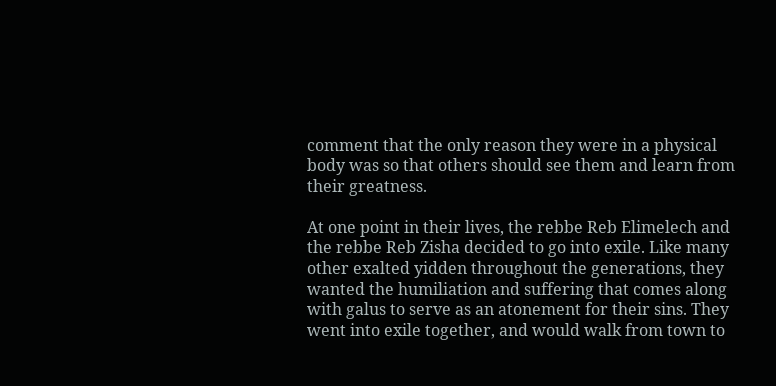comment that the only reason they were in a physical body was so that others should see them and learn from their greatness.

At one point in their lives, the rebbe Reb Elimelech and the rebbe Reb Zisha decided to go into exile. Like many other exalted yidden throughout the generations, they wanted the humiliation and suffering that comes along with galus to serve as an atonement for their sins. They went into exile together, and would walk from town to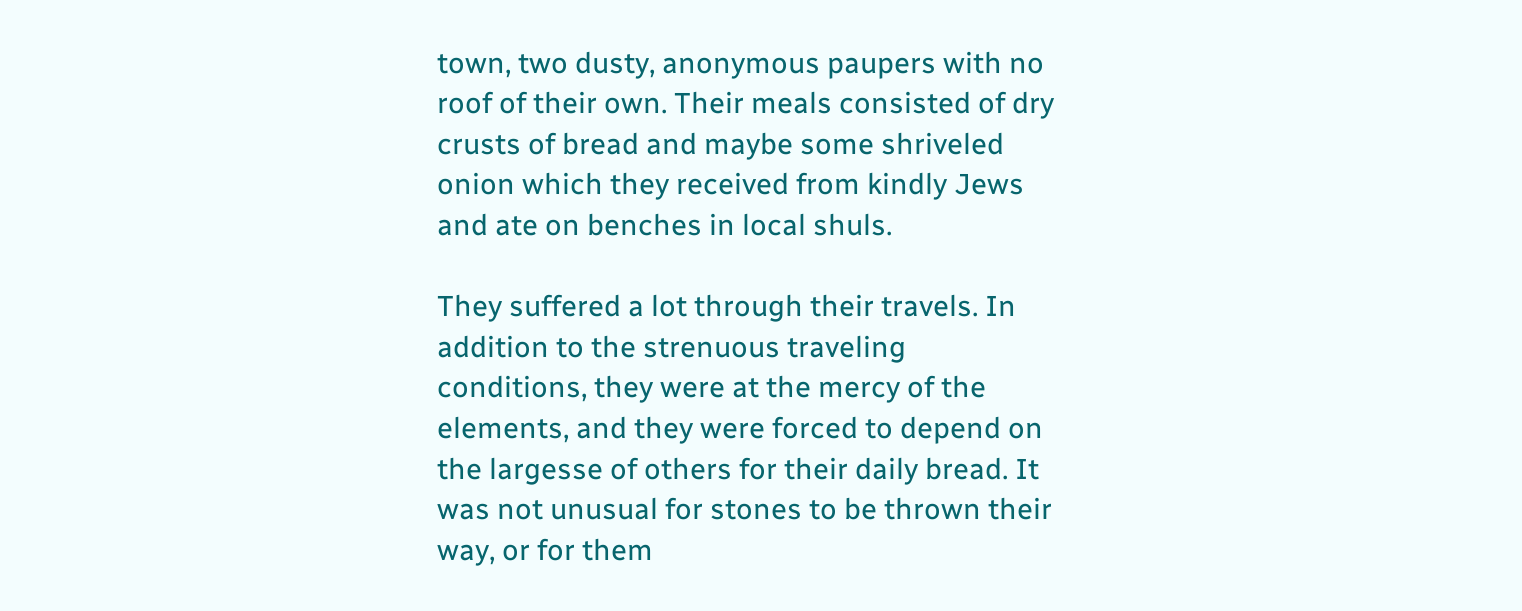town, two dusty, anonymous paupers with no roof of their own. Their meals consisted of dry crusts of bread and maybe some shriveled onion which they received from kindly Jews and ate on benches in local shuls.

They suffered a lot through their travels. In addition to the strenuous traveling conditions, they were at the mercy of the elements, and they were forced to depend on the largesse of others for their daily bread. It was not unusual for stones to be thrown their way, or for them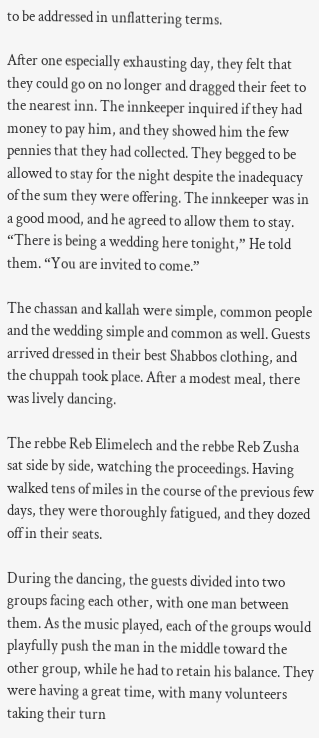to be addressed in unflattering terms.

After one especially exhausting day, they felt that they could go on no longer and dragged their feet to the nearest inn. The innkeeper inquired if they had money to pay him, and they showed him the few pennies that they had collected. They begged to be allowed to stay for the night despite the inadequacy of the sum they were offering. The innkeeper was in a good mood, and he agreed to allow them to stay. “There is being a wedding here tonight,” He told them. “You are invited to come.”

The chassan and kallah were simple, common people and the wedding simple and common as well. Guests arrived dressed in their best Shabbos clothing, and the chuppah took place. After a modest meal, there was lively dancing.

The rebbe Reb Elimelech and the rebbe Reb Zusha sat side by side, watching the proceedings. Having walked tens of miles in the course of the previous few days, they were thoroughly fatigued, and they dozed off in their seats.

During the dancing, the guests divided into two groups facing each other, with one man between them. As the music played, each of the groups would playfully push the man in the middle toward the other group, while he had to retain his balance. They were having a great time, with many volunteers taking their turn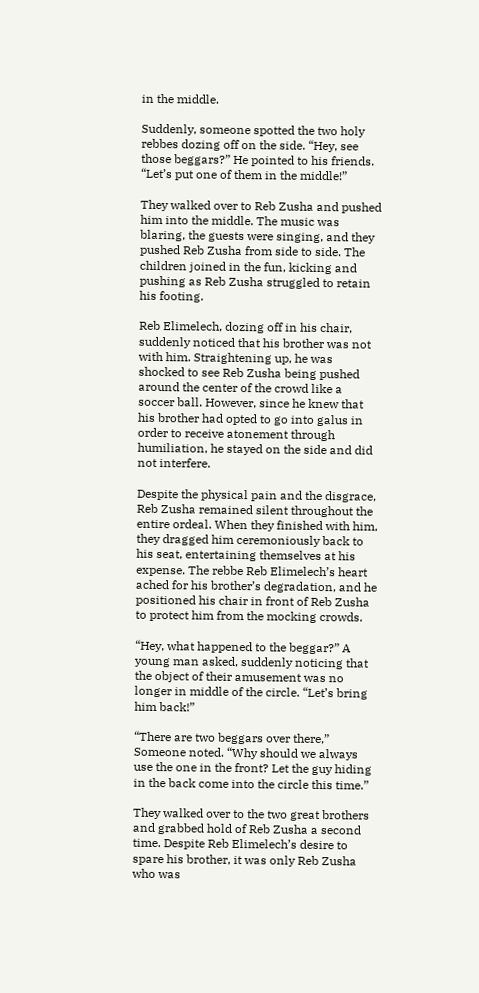in the middle.

Suddenly, someone spotted the two holy rebbes dozing off on the side. “Hey, see those beggars?” He pointed to his friends. “Let’s put one of them in the middle!”

They walked over to Reb Zusha and pushed him into the middle. The music was blaring, the guests were singing, and they pushed Reb Zusha from side to side. The children joined in the fun, kicking and pushing as Reb Zusha struggled to retain his footing.

Reb Elimelech, dozing off in his chair, suddenly noticed that his brother was not with him. Straightening up, he was shocked to see Reb Zusha being pushed around the center of the crowd like a soccer ball. However, since he knew that his brother had opted to go into galus in order to receive atonement through humiliation, he stayed on the side and did not interfere.

Despite the physical pain and the disgrace, Reb Zusha remained silent throughout the entire ordeal. When they finished with him, they dragged him ceremoniously back to his seat, entertaining themselves at his expense. The rebbe Reb Elimelech’s heart ached for his brother’s degradation, and he positioned his chair in front of Reb Zusha to protect him from the mocking crowds.

“Hey, what happened to the beggar?” A young man asked, suddenly noticing that the object of their amusement was no longer in middle of the circle. “Let’s bring him back!”

“There are two beggars over there,” Someone noted. “Why should we always use the one in the front? Let the guy hiding in the back come into the circle this time.”

They walked over to the two great brothers and grabbed hold of Reb Zusha a second time. Despite Reb Elimelech’s desire to spare his brother, it was only Reb Zusha who was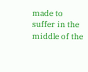made to suffer in the middle of the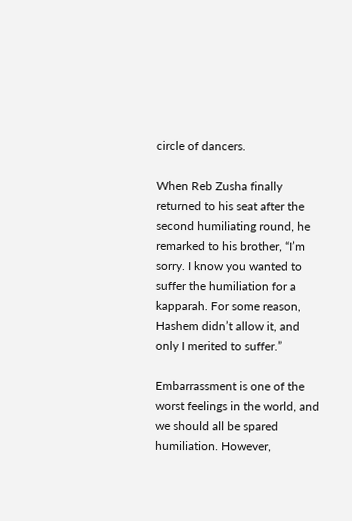circle of dancers.

When Reb Zusha finally returned to his seat after the second humiliating round, he remarked to his brother, “I’m sorry. I know you wanted to suffer the humiliation for a kapparah. For some reason, Hashem didn’t allow it, and only I merited to suffer.”

Embarrassment is one of the worst feelings in the world, and we should all be spared humiliation. However,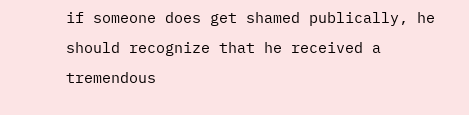if someone does get shamed publically, he should recognize that he received a tremendous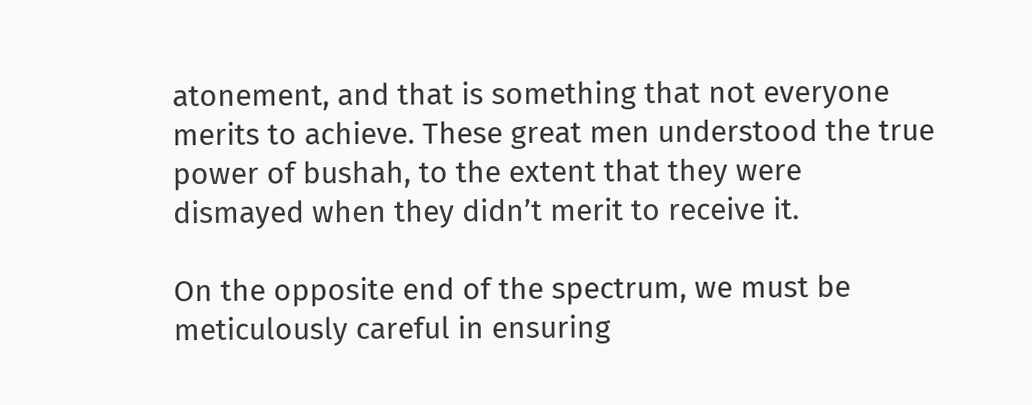atonement, and that is something that not everyone merits to achieve. These great men understood the true power of bushah, to the extent that they were dismayed when they didn’t merit to receive it.

On the opposite end of the spectrum, we must be meticulously careful in ensuring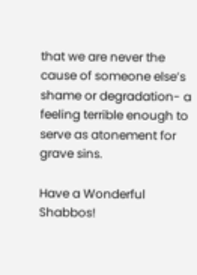that we are never the cause of someone else’s shame or degradation- a feeling terrible enough to serve as atonement for grave sins.

Have a Wonderful Shabbos!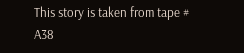This story is taken from tape # A38